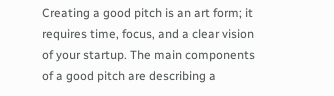Creating a good pitch is an art form; it requires time, focus, and a clear vision of your startup. The main components of a good pitch are describing a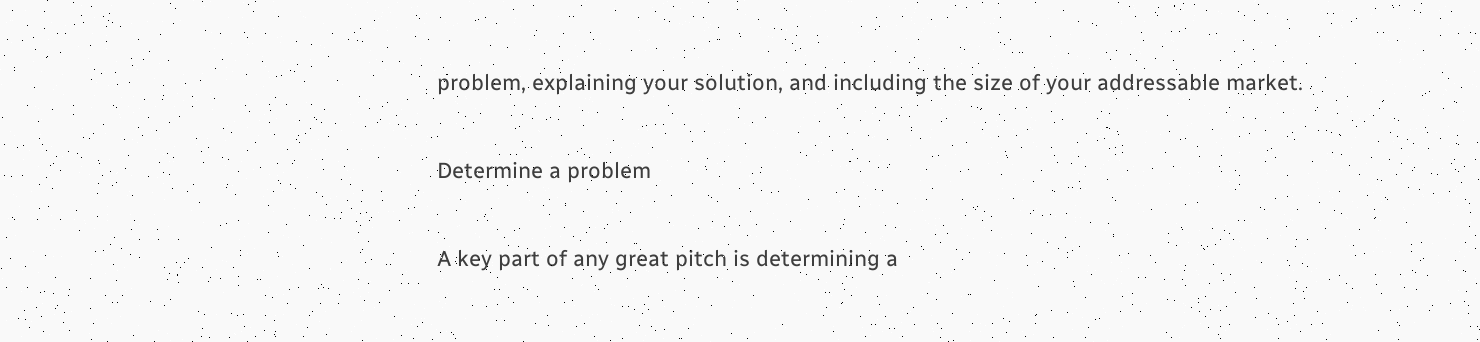problem, explaining your solution, and including the size of your addressable market.

Determine a problem

A key part of any great pitch is determining a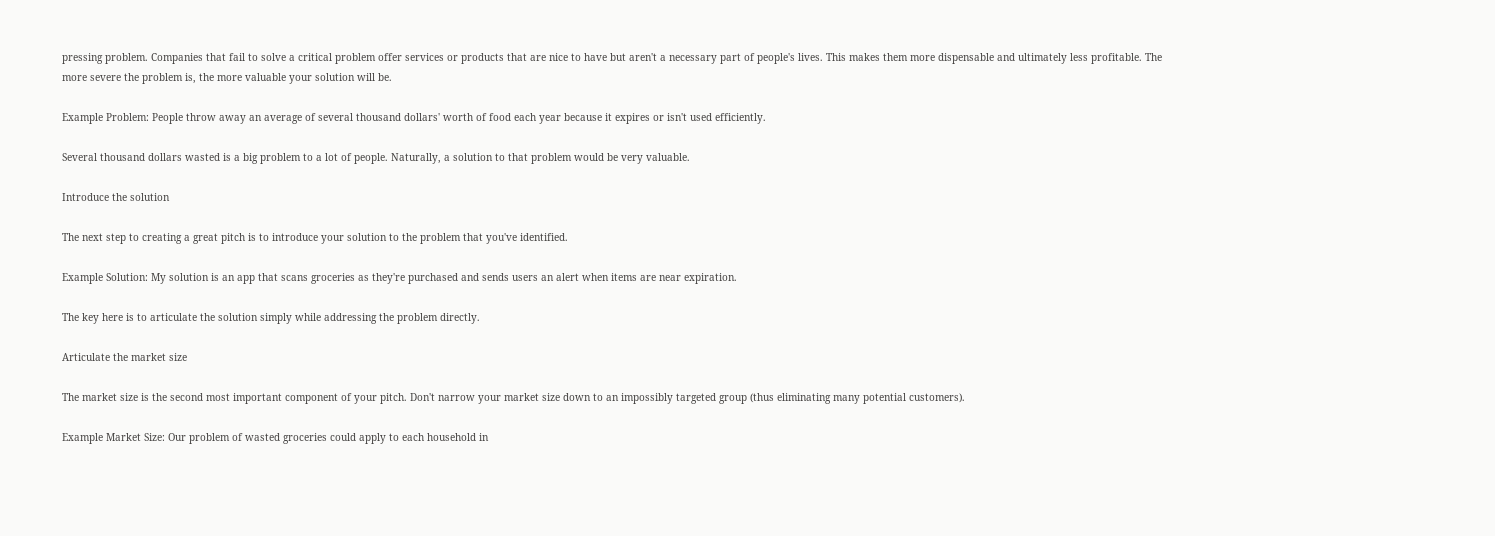pressing problem. Companies that fail to solve a critical problem offer services or products that are nice to have but aren't a necessary part of people's lives. This makes them more dispensable and ultimately less profitable. The more severe the problem is, the more valuable your solution will be.

Example Problem: People throw away an average of several thousand dollars' worth of food each year because it expires or isn't used efficiently.

Several thousand dollars wasted is a big problem to a lot of people. Naturally, a solution to that problem would be very valuable.

Introduce the solution

The next step to creating a great pitch is to introduce your solution to the problem that you've identified.

Example Solution: My solution is an app that scans groceries as they're purchased and sends users an alert when items are near expiration.

The key here is to articulate the solution simply while addressing the problem directly.

Articulate the market size

The market size is the second most important component of your pitch. Don't narrow your market size down to an impossibly targeted group (thus eliminating many potential customers).

Example Market Size: Our problem of wasted groceries could apply to each household in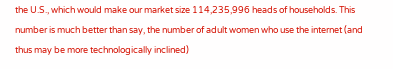the U.S., which would make our market size 114,235,996 heads of households. This number is much better than say, the number of adult women who use the internet (and thus may be more technologically inclined)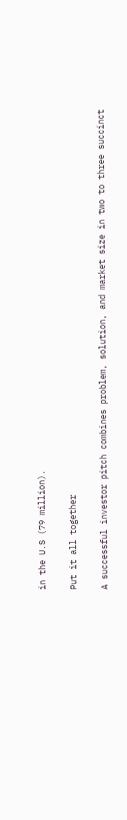in the U.S (79 million).

Put it all together

A successful investor pitch combines problem, solution, and market size in two to three succinct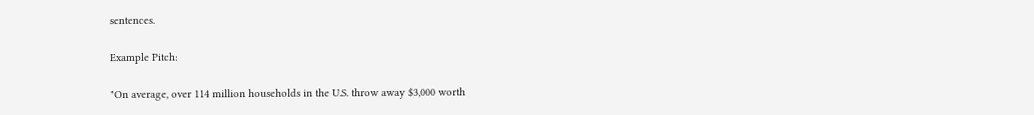sentences.

Example Pitch:

"On average, over 114 million households in the U.S. throw away $3,000 worth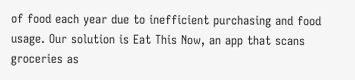of food each year due to inefficient purchasing and food usage. Our solution is Eat This Now, an app that scans groceries as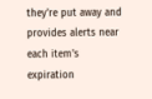they're put away and provides alerts near each item's expiration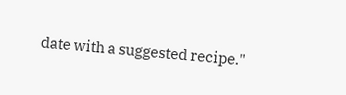date with a suggested recipe."